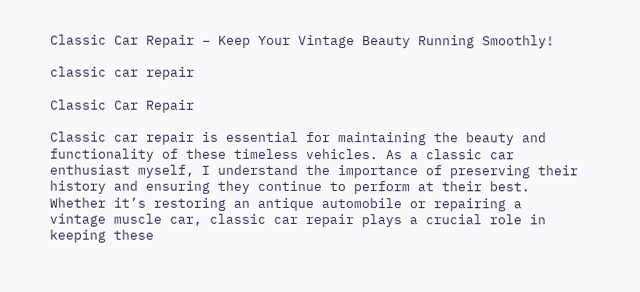Classic Car Repair – Keep Your Vintage Beauty Running Smoothly!

classic car repair

Classic Car Repair

Classic car repair is essential for maintaining the beauty and functionality of these timeless vehicles. As a classic car enthusiast myself, I understand the importance of preserving their history and ensuring they continue to perform at their best. Whether it’s restoring an antique automobile or repairing a vintage muscle car, classic car repair plays a crucial role in keeping these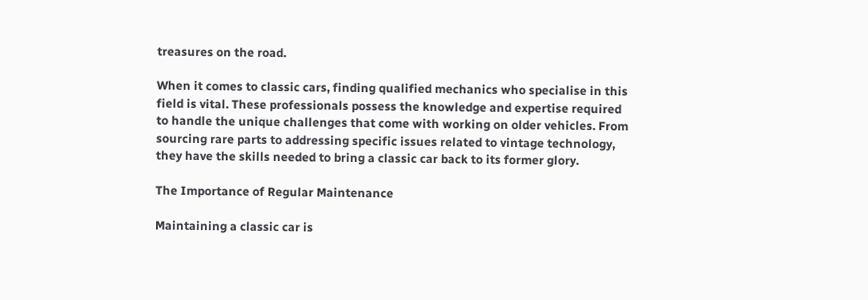treasures on the road.

When it comes to classic cars, finding qualified mechanics who specialise in this field is vital. These professionals possess the knowledge and expertise required to handle the unique challenges that come with working on older vehicles. From sourcing rare parts to addressing specific issues related to vintage technology, they have the skills needed to bring a classic car back to its former glory.

The Importance of Regular Maintenance

Maintaining a classic car is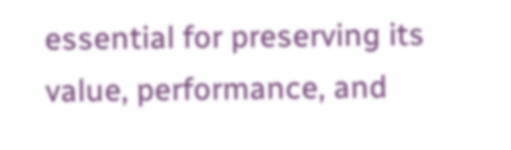essential for preserving its value, performance, and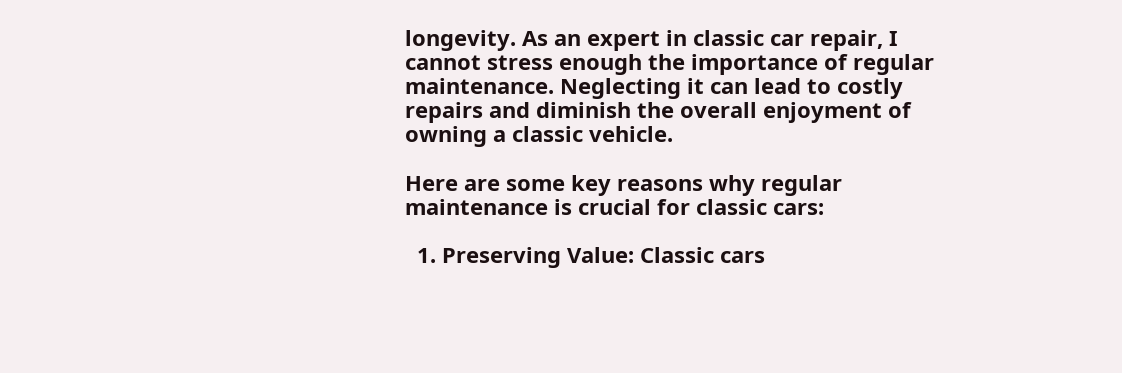longevity. As an expert in classic car repair, I cannot stress enough the importance of regular maintenance. Neglecting it can lead to costly repairs and diminish the overall enjoyment of owning a classic vehicle.

Here are some key reasons why regular maintenance is crucial for classic cars:

  1. Preserving Value: Classic cars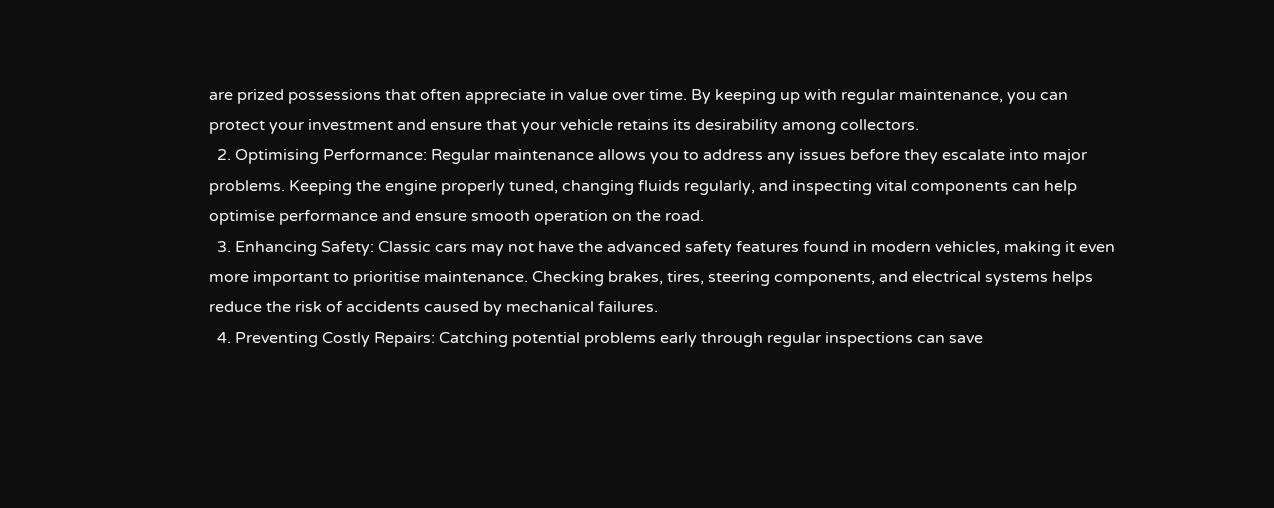are prized possessions that often appreciate in value over time. By keeping up with regular maintenance, you can protect your investment and ensure that your vehicle retains its desirability among collectors.
  2. Optimising Performance: Regular maintenance allows you to address any issues before they escalate into major problems. Keeping the engine properly tuned, changing fluids regularly, and inspecting vital components can help optimise performance and ensure smooth operation on the road.
  3. Enhancing Safety: Classic cars may not have the advanced safety features found in modern vehicles, making it even more important to prioritise maintenance. Checking brakes, tires, steering components, and electrical systems helps reduce the risk of accidents caused by mechanical failures.
  4. Preventing Costly Repairs: Catching potential problems early through regular inspections can save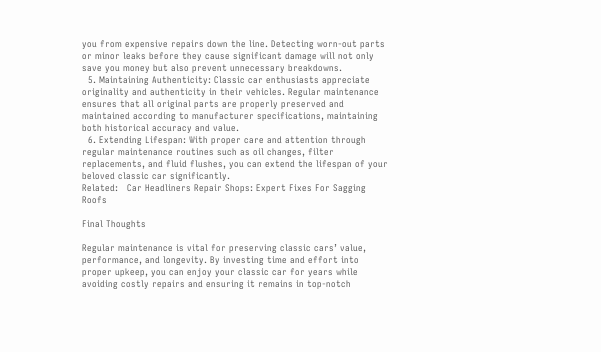you from expensive repairs down the line. Detecting worn-out parts or minor leaks before they cause significant damage will not only save you money but also prevent unnecessary breakdowns.
  5. Maintaining Authenticity: Classic car enthusiasts appreciate originality and authenticity in their vehicles. Regular maintenance ensures that all original parts are properly preserved and maintained according to manufacturer specifications, maintaining both historical accuracy and value.
  6. Extending Lifespan: With proper care and attention through regular maintenance routines such as oil changes, filter replacements, and fluid flushes, you can extend the lifespan of your beloved classic car significantly.
Related:   Car Headliners Repair Shops: Expert Fixes For Sagging Roofs

Final Thoughts

Regular maintenance is vital for preserving classic cars’ value, performance, and longevity. By investing time and effort into proper upkeep, you can enjoy your classic car for years while avoiding costly repairs and ensuring it remains in top-notch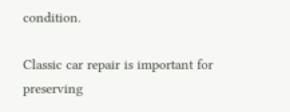condition.

Classic car repair is important for preserving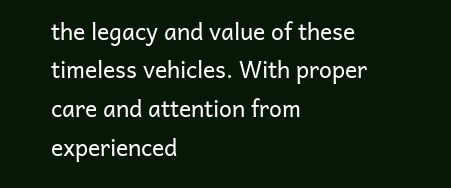the legacy and value of these timeless vehicles. With proper care and attention from experienced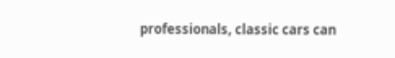professionals, classic cars can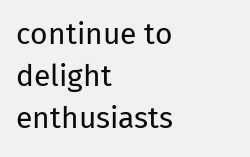continue to delight enthusiasts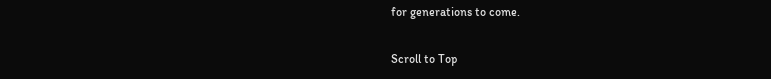for generations to come.

Scroll to Top